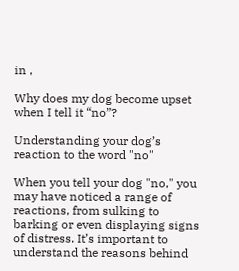in ,

Why does my dog become upset when I tell it “no”?

Understanding your dog’s reaction to the word "no"

When you tell your dog "no," you may have noticed a range of reactions, from sulking to barking or even displaying signs of distress. It’s important to understand the reasons behind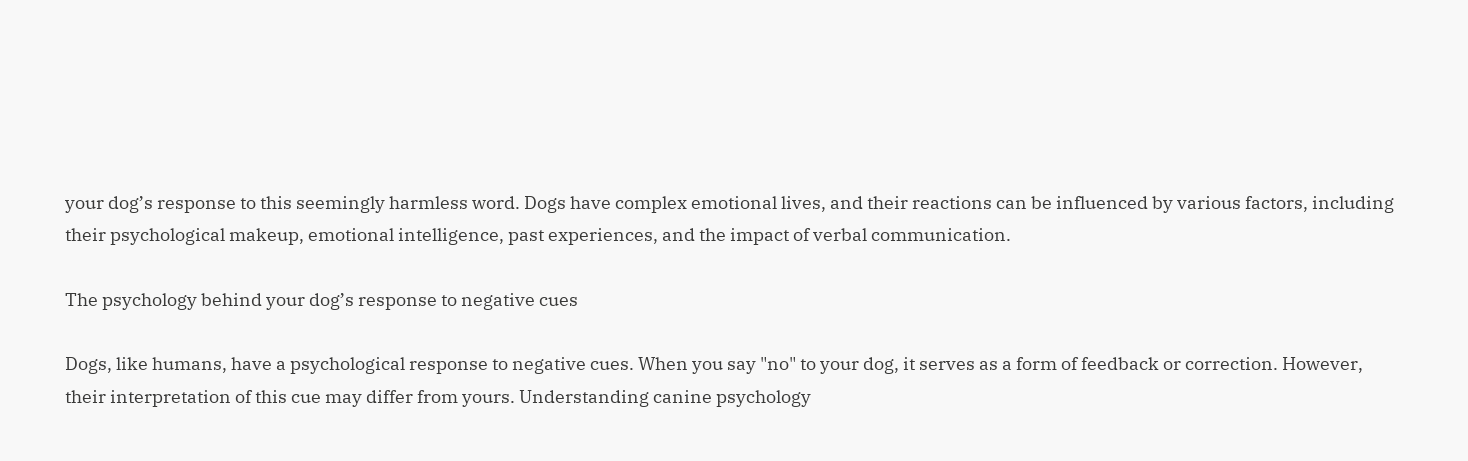your dog’s response to this seemingly harmless word. Dogs have complex emotional lives, and their reactions can be influenced by various factors, including their psychological makeup, emotional intelligence, past experiences, and the impact of verbal communication.

The psychology behind your dog’s response to negative cues

Dogs, like humans, have a psychological response to negative cues. When you say "no" to your dog, it serves as a form of feedback or correction. However, their interpretation of this cue may differ from yours. Understanding canine psychology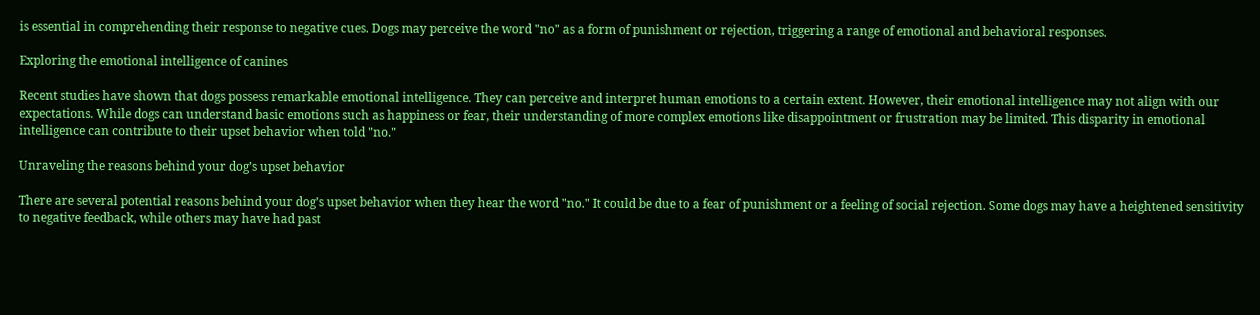is essential in comprehending their response to negative cues. Dogs may perceive the word "no" as a form of punishment or rejection, triggering a range of emotional and behavioral responses.

Exploring the emotional intelligence of canines

Recent studies have shown that dogs possess remarkable emotional intelligence. They can perceive and interpret human emotions to a certain extent. However, their emotional intelligence may not align with our expectations. While dogs can understand basic emotions such as happiness or fear, their understanding of more complex emotions like disappointment or frustration may be limited. This disparity in emotional intelligence can contribute to their upset behavior when told "no."

Unraveling the reasons behind your dog’s upset behavior

There are several potential reasons behind your dog’s upset behavior when they hear the word "no." It could be due to a fear of punishment or a feeling of social rejection. Some dogs may have a heightened sensitivity to negative feedback, while others may have had past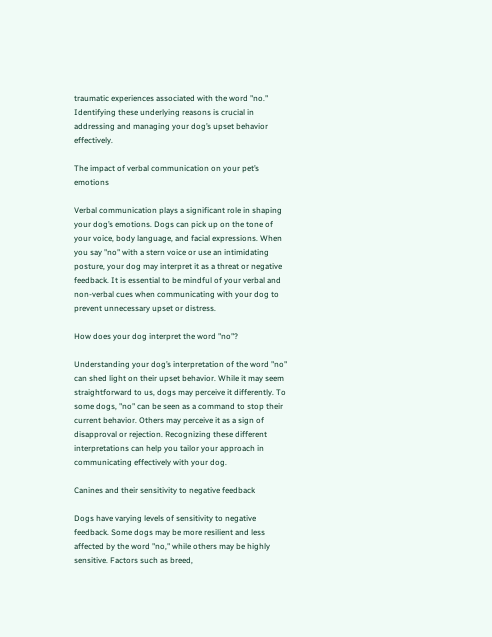traumatic experiences associated with the word "no." Identifying these underlying reasons is crucial in addressing and managing your dog’s upset behavior effectively.

The impact of verbal communication on your pet’s emotions

Verbal communication plays a significant role in shaping your dog’s emotions. Dogs can pick up on the tone of your voice, body language, and facial expressions. When you say "no" with a stern voice or use an intimidating posture, your dog may interpret it as a threat or negative feedback. It is essential to be mindful of your verbal and non-verbal cues when communicating with your dog to prevent unnecessary upset or distress.

How does your dog interpret the word "no"?

Understanding your dog’s interpretation of the word "no" can shed light on their upset behavior. While it may seem straightforward to us, dogs may perceive it differently. To some dogs, "no" can be seen as a command to stop their current behavior. Others may perceive it as a sign of disapproval or rejection. Recognizing these different interpretations can help you tailor your approach in communicating effectively with your dog.

Canines and their sensitivity to negative feedback

Dogs have varying levels of sensitivity to negative feedback. Some dogs may be more resilient and less affected by the word "no," while others may be highly sensitive. Factors such as breed,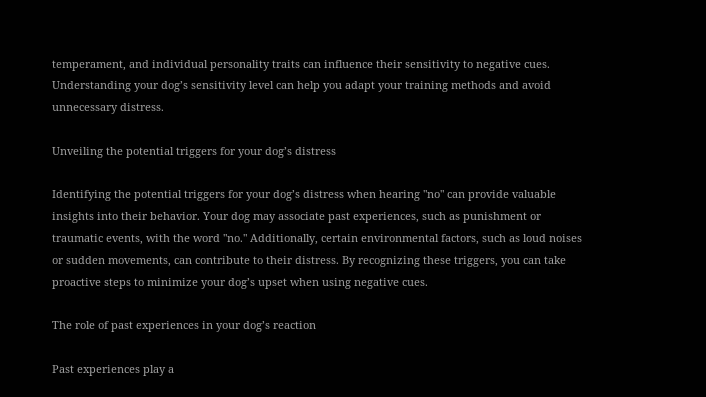temperament, and individual personality traits can influence their sensitivity to negative cues. Understanding your dog’s sensitivity level can help you adapt your training methods and avoid unnecessary distress.

Unveiling the potential triggers for your dog’s distress

Identifying the potential triggers for your dog’s distress when hearing "no" can provide valuable insights into their behavior. Your dog may associate past experiences, such as punishment or traumatic events, with the word "no." Additionally, certain environmental factors, such as loud noises or sudden movements, can contribute to their distress. By recognizing these triggers, you can take proactive steps to minimize your dog’s upset when using negative cues.

The role of past experiences in your dog’s reaction

Past experiences play a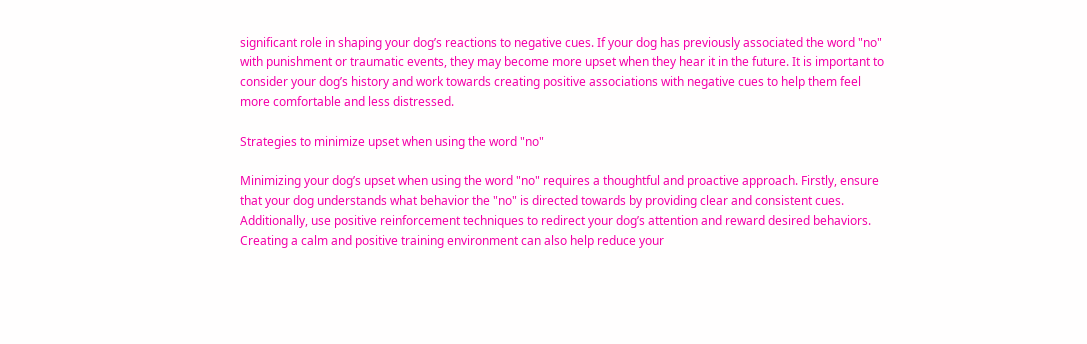significant role in shaping your dog’s reactions to negative cues. If your dog has previously associated the word "no" with punishment or traumatic events, they may become more upset when they hear it in the future. It is important to consider your dog’s history and work towards creating positive associations with negative cues to help them feel more comfortable and less distressed.

Strategies to minimize upset when using the word "no"

Minimizing your dog’s upset when using the word "no" requires a thoughtful and proactive approach. Firstly, ensure that your dog understands what behavior the "no" is directed towards by providing clear and consistent cues. Additionally, use positive reinforcement techniques to redirect your dog’s attention and reward desired behaviors. Creating a calm and positive training environment can also help reduce your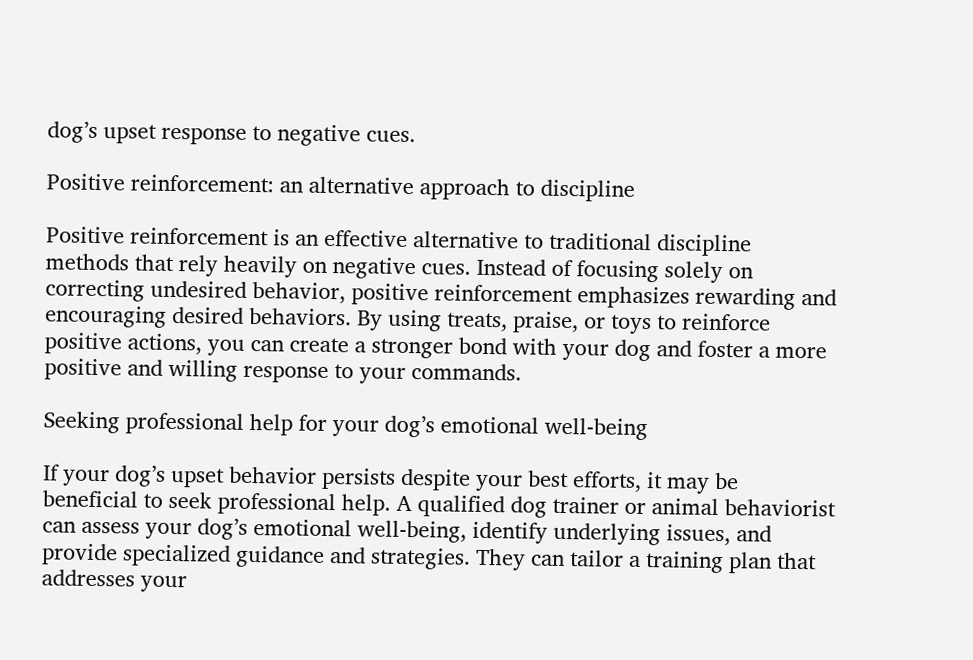dog’s upset response to negative cues.

Positive reinforcement: an alternative approach to discipline

Positive reinforcement is an effective alternative to traditional discipline methods that rely heavily on negative cues. Instead of focusing solely on correcting undesired behavior, positive reinforcement emphasizes rewarding and encouraging desired behaviors. By using treats, praise, or toys to reinforce positive actions, you can create a stronger bond with your dog and foster a more positive and willing response to your commands.

Seeking professional help for your dog’s emotional well-being

If your dog’s upset behavior persists despite your best efforts, it may be beneficial to seek professional help. A qualified dog trainer or animal behaviorist can assess your dog’s emotional well-being, identify underlying issues, and provide specialized guidance and strategies. They can tailor a training plan that addresses your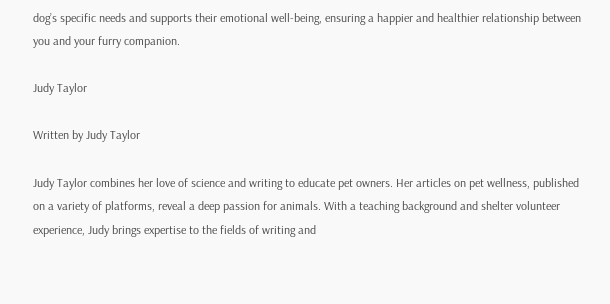dog’s specific needs and supports their emotional well-being, ensuring a happier and healthier relationship between you and your furry companion.

Judy Taylor

Written by Judy Taylor

Judy Taylor combines her love of science and writing to educate pet owners. Her articles on pet wellness, published on a variety of platforms, reveal a deep passion for animals. With a teaching background and shelter volunteer experience, Judy brings expertise to the fields of writing and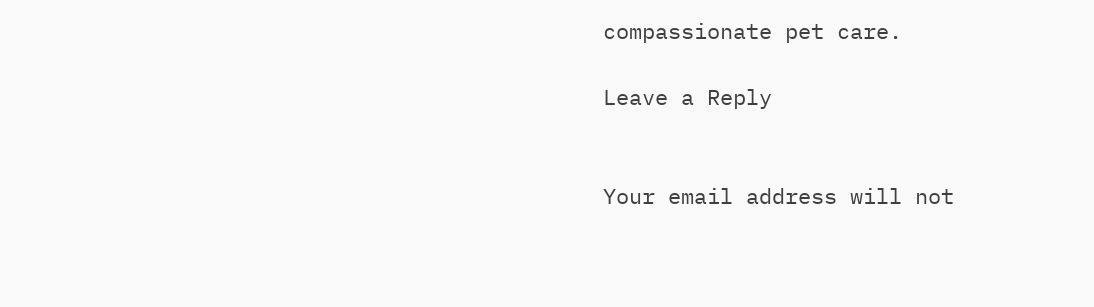compassionate pet care.

Leave a Reply


Your email address will not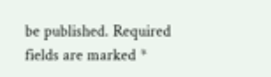be published. Required fields are marked *